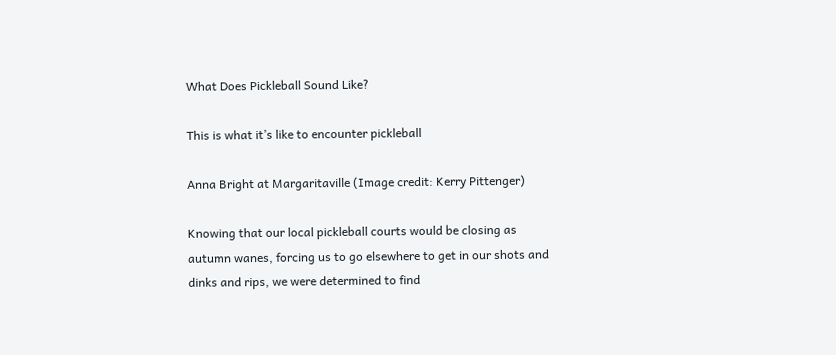What Does Pickleball Sound Like?

This is what it’s like to encounter pickleball

Anna Bright at Margaritaville (Image credit: Kerry Pittenger)

Knowing that our local pickleball courts would be closing as autumn wanes, forcing us to go elsewhere to get in our shots and dinks and rips, we were determined to find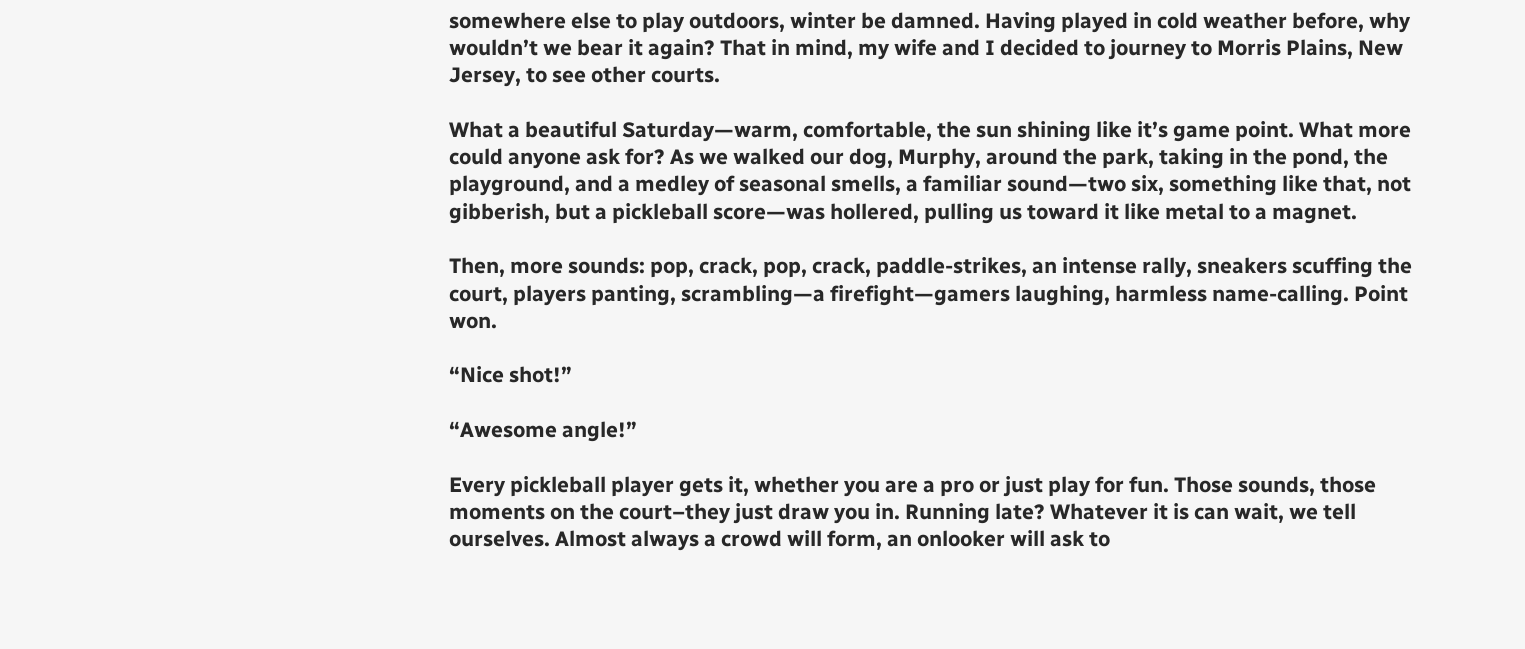somewhere else to play outdoors, winter be damned. Having played in cold weather before, why wouldn’t we bear it again? That in mind, my wife and I decided to journey to Morris Plains, New Jersey, to see other courts.

What a beautiful Saturday—warm, comfortable, the sun shining like it’s game point. What more could anyone ask for? As we walked our dog, Murphy, around the park, taking in the pond, the playground, and a medley of seasonal smells, a familiar sound—two six, something like that, not gibberish, but a pickleball score—was hollered, pulling us toward it like metal to a magnet.

Then, more sounds: pop, crack, pop, crack, paddle-strikes, an intense rally, sneakers scuffing the court, players panting, scrambling—a firefight—gamers laughing, harmless name-calling. Point won.

“Nice shot!”

“Awesome angle!”

Every pickleball player gets it, whether you are a pro or just play for fun. Those sounds, those moments on the court–they just draw you in. Running late? Whatever it is can wait, we tell ourselves. Almost always a crowd will form, an onlooker will ask to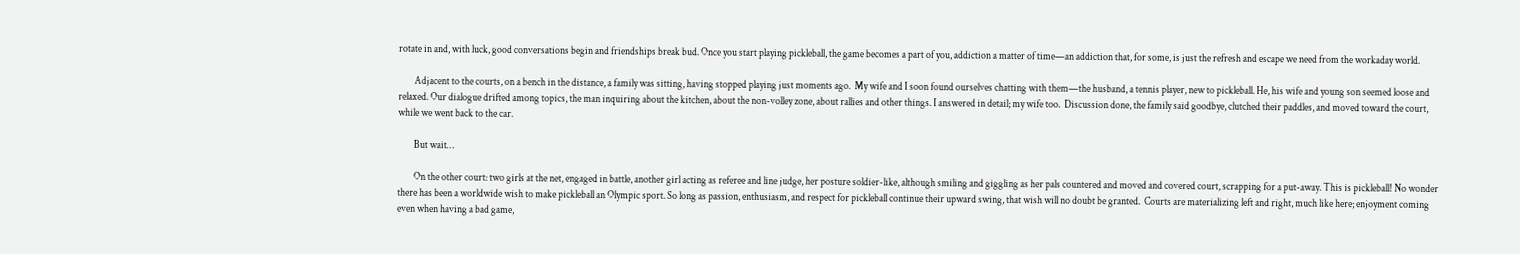rotate in and, with luck, good conversations begin and friendships break bud. Once you start playing pickleball, the game becomes a part of you, addiction a matter of time—an addiction that, for some, is just the refresh and escape we need from the workaday world.

        Adjacent to the courts, on a bench in the distance, a family was sitting, having stopped playing just moments ago.  My wife and I soon found ourselves chatting with them—the husband, a tennis player, new to pickleball. He, his wife and young son seemed loose and relaxed. Our dialogue drifted among topics, the man inquiring about the kitchen, about the non-volley zone, about rallies and other things. I answered in detail; my wife too.  Discussion done, the family said goodbye, clutched their paddles, and moved toward the court, while we went back to the car.

        But wait…

        On the other court: two girls at the net, engaged in battle, another girl acting as referee and line judge, her posture soldier-like, although smiling and giggling as her pals countered and moved and covered court, scrapping for a put-away. This is pickleball! No wonder there has been a worldwide wish to make pickleball an Olympic sport. So long as passion, enthusiasm, and respect for pickleball continue their upward swing, that wish will no doubt be granted.  Courts are materializing left and right, much like here; enjoyment coming even when having a bad game,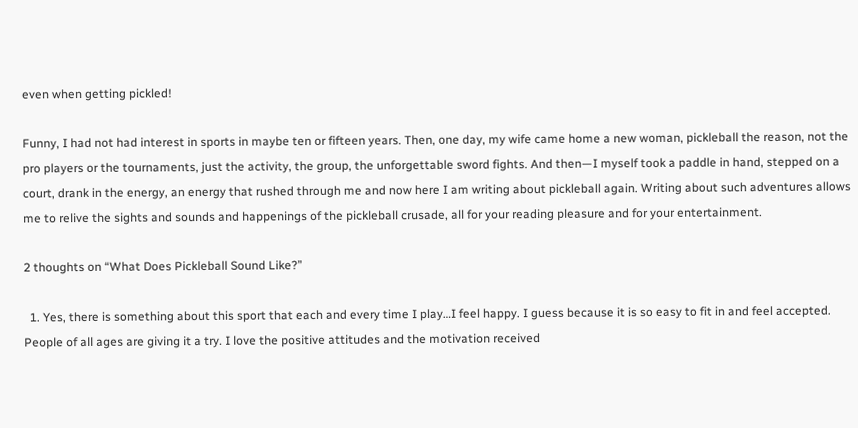even when getting pickled!

Funny, I had not had interest in sports in maybe ten or fifteen years. Then, one day, my wife came home a new woman, pickleball the reason, not the pro players or the tournaments, just the activity, the group, the unforgettable sword fights. And then—I myself took a paddle in hand, stepped on a court, drank in the energy, an energy that rushed through me and now here I am writing about pickleball again. Writing about such adventures allows me to relive the sights and sounds and happenings of the pickleball crusade, all for your reading pleasure and for your entertainment.

2 thoughts on “What Does Pickleball Sound Like?”

  1. Yes, there is something about this sport that each and every time I play…I feel happy. I guess because it is so easy to fit in and feel accepted. People of all ages are giving it a try. I love the positive attitudes and the motivation received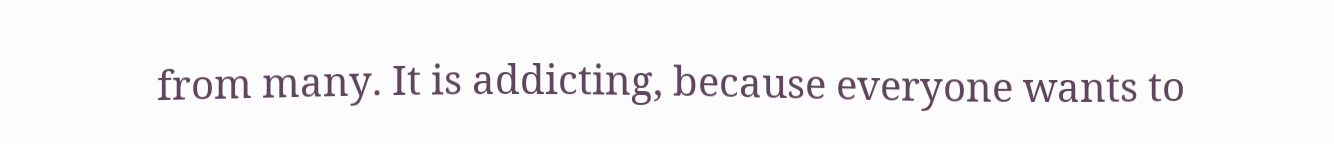from many. It is addicting, because everyone wants to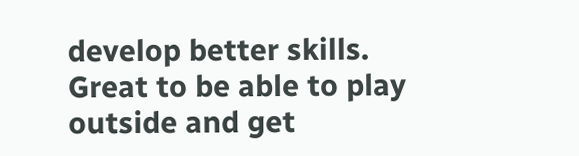develop better skills. Great to be able to play outside and get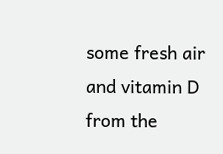some fresh air and vitamin D from the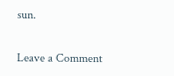sun.


Leave a Comment